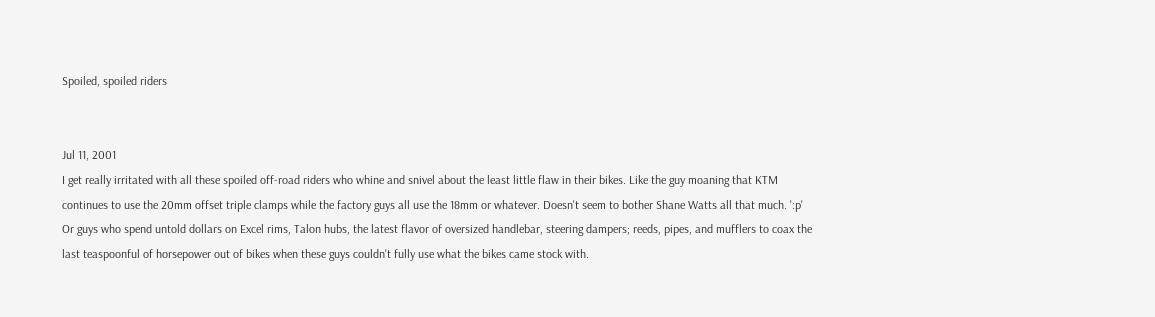Spoiled, spoiled riders


Jul 11, 2001
I get really irritated with all these spoiled off-road riders who whine and snivel about the least little flaw in their bikes. Like the guy moaning that KTM continues to use the 20mm offset triple clamps while the factory guys all use the 18mm or whatever. Doesn't seem to bother Shane Watts all that much. ':p' Or guys who spend untold dollars on Excel rims, Talon hubs, the latest flavor of oversized handlebar, steering dampers; reeds, pipes, and mufflers to coax the last teaspoonful of horsepower out of bikes when these guys couldn't fully use what the bikes came stock with.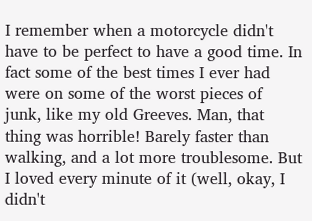I remember when a motorcycle didn't have to be perfect to have a good time. In fact some of the best times I ever had were on some of the worst pieces of junk, like my old Greeves. Man, that thing was horrible! Barely faster than walking, and a lot more troublesome. But I loved every minute of it (well, okay, I didn't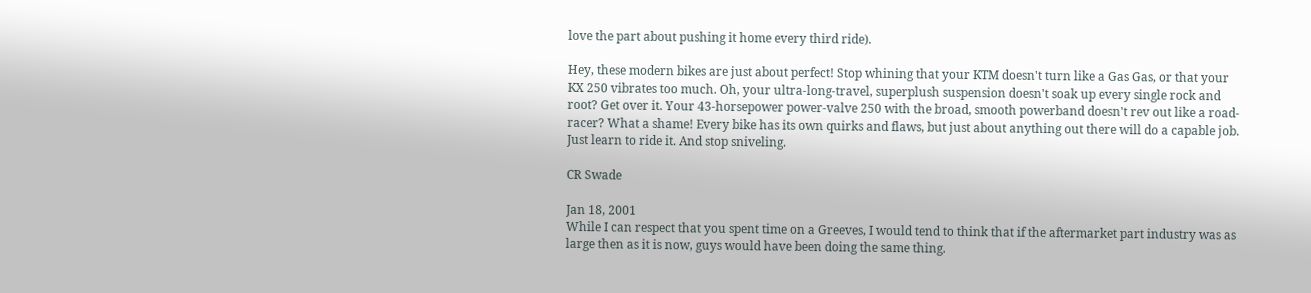love the part about pushing it home every third ride).

Hey, these modern bikes are just about perfect! Stop whining that your KTM doesn't turn like a Gas Gas, or that your KX 250 vibrates too much. Oh, your ultra-long-travel, superplush suspension doesn't soak up every single rock and root? Get over it. Your 43-horsepower power-valve 250 with the broad, smooth powerband doesn't rev out like a road-racer? What a shame! Every bike has its own quirks and flaws, but just about anything out there will do a capable job. Just learn to ride it. And stop sniveling.

CR Swade

Jan 18, 2001
While I can respect that you spent time on a Greeves, I would tend to think that if the aftermarket part industry was as large then as it is now, guys would have been doing the same thing.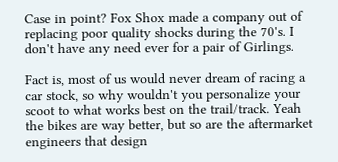Case in point? Fox Shox made a company out of replacing poor quality shocks during the 70's. I don't have any need ever for a pair of Girlings.

Fact is, most of us would never dream of racing a car stock, so why wouldn't you personalize your scoot to what works best on the trail/track. Yeah the bikes are way better, but so are the aftermarket engineers that design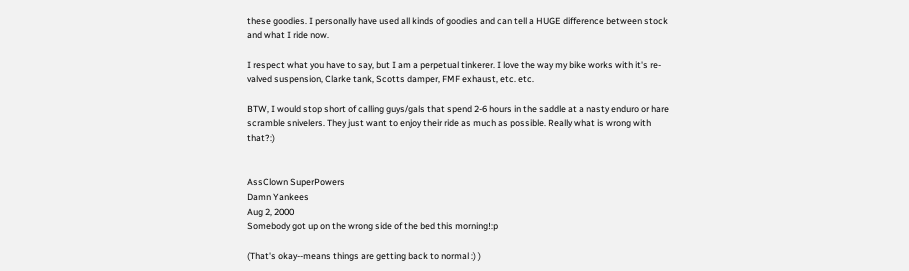these goodies. I personally have used all kinds of goodies and can tell a HUGE difference between stock and what I ride now.

I respect what you have to say, but I am a perpetual tinkerer. I love the way my bike works with it's re-valved suspension, Clarke tank, Scotts damper, FMF exhaust, etc. etc.

BTW, I would stop short of calling guys/gals that spend 2-6 hours in the saddle at a nasty enduro or hare scramble snivelers. They just want to enjoy their ride as much as possible. Really what is wrong with that?:)


AssClown SuperPowers
Damn Yankees
Aug 2, 2000
Somebody got up on the wrong side of the bed this morning!:p

(That's okay--means things are getting back to normal :) )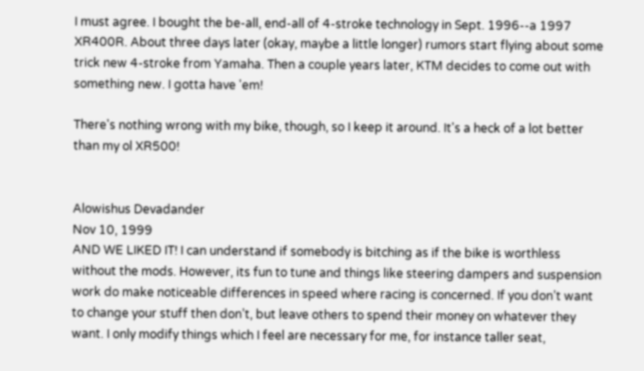I must agree. I bought the be-all, end-all of 4-stroke technology in Sept. 1996--a 1997 XR400R. About three days later (okay, maybe a little longer) rumors start flying about some trick new 4-stroke from Yamaha. Then a couple years later, KTM decides to come out with something new. I gotta have 'em!

There's nothing wrong with my bike, though, so I keep it around. It's a heck of a lot better than my ol XR500!


Alowishus Devadander
Nov 10, 1999
AND WE LIKED IT! I can understand if somebody is bitching as if the bike is worthless without the mods. However, its fun to tune and things like steering dampers and suspension work do make noticeable differences in speed where racing is concerned. If you don’t want to change your stuff then don’t, but leave others to spend their money on whatever they want. I only modify things which I feel are necessary for me, for instance taller seat,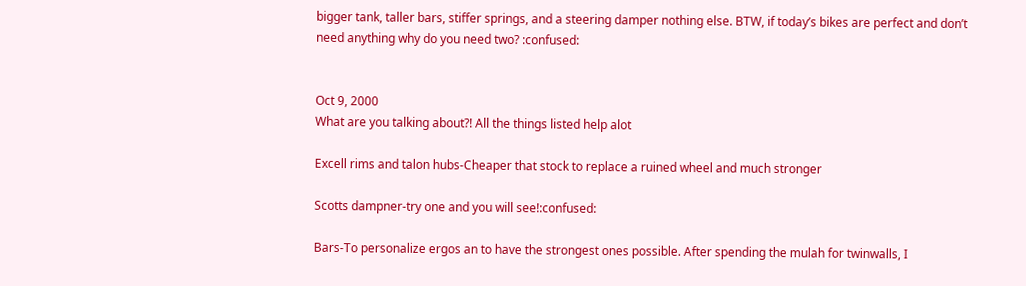bigger tank, taller bars, stiffer springs, and a steering damper nothing else. BTW, if today’s bikes are perfect and don’t need anything why do you need two? :confused:


Oct 9, 2000
What are you talking about?! All the things listed help alot

Excell rims and talon hubs-Cheaper that stock to replace a ruined wheel and much stronger

Scotts dampner-try one and you will see!:confused:

Bars-To personalize ergos an to have the strongest ones possible. After spending the mulah for twinwalls, I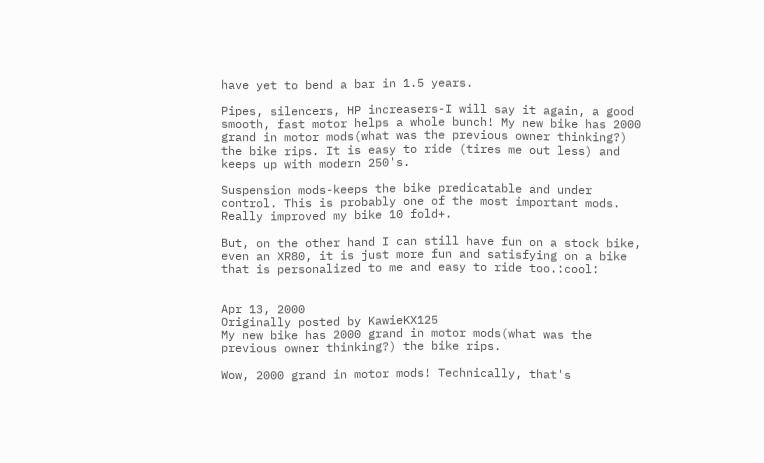have yet to bend a bar in 1.5 years.

Pipes, silencers, HP increasers-I will say it again, a good smooth, fast motor helps a whole bunch! My new bike has 2000 grand in motor mods(what was the previous owner thinking?) the bike rips. It is easy to ride (tires me out less) and keeps up with modern 250's.

Suspension mods-keeps the bike predicatable and under control. This is probably one of the most important mods. Really improved my bike 10 fold+.

But, on the other hand I can still have fun on a stock bike, even an XR80, it is just more fun and satisfying on a bike that is personalized to me and easy to ride too.:cool:


Apr 13, 2000
Originally posted by KawieKX125
My new bike has 2000 grand in motor mods(what was the previous owner thinking?) the bike rips.

Wow, 2000 grand in motor mods! Technically, that's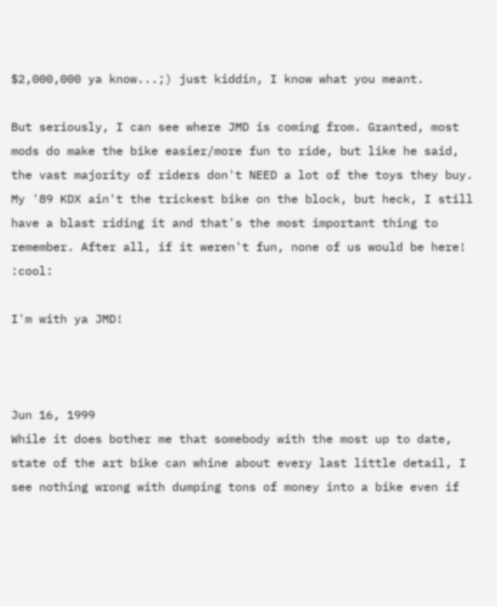$2,000,000 ya know...;) just kiddin, I know what you meant.

But seriously, I can see where JMD is coming from. Granted, most mods do make the bike easier/more fun to ride, but like he said, the vast majority of riders don't NEED a lot of the toys they buy. My '89 KDX ain't the trickest bike on the block, but heck, I still have a blast riding it and that's the most important thing to remember. After all, if it weren't fun, none of us would be here! :cool:

I'm with ya JMD!



Jun 16, 1999
While it does bother me that somebody with the most up to date, state of the art bike can whine about every last little detail, I see nothing wrong with dumping tons of money into a bike even if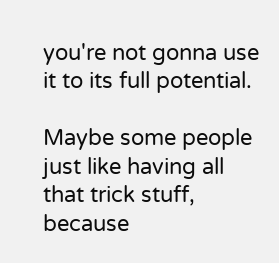you're not gonna use it to its full potential.

Maybe some people just like having all that trick stuff, because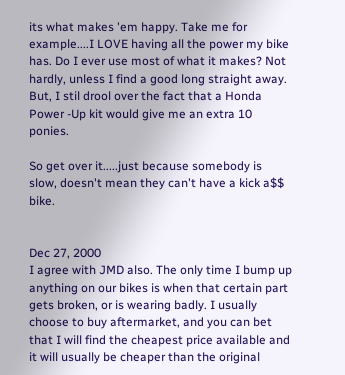its what makes 'em happy. Take me for example....I LOVE having all the power my bike has. Do I ever use most of what it makes? Not hardly, unless I find a good long straight away. But, I stil drool over the fact that a Honda Power -Up kit would give me an extra 10 ponies.

So get over it.....just because somebody is slow, doesn't mean they can't have a kick a$$ bike.


Dec 27, 2000
I agree with JMD also. The only time I bump up anything on our bikes is when that certain part gets broken, or is wearing badly. I usually choose to buy aftermarket, and you can bet that I will find the cheapest price available and it will usually be cheaper than the original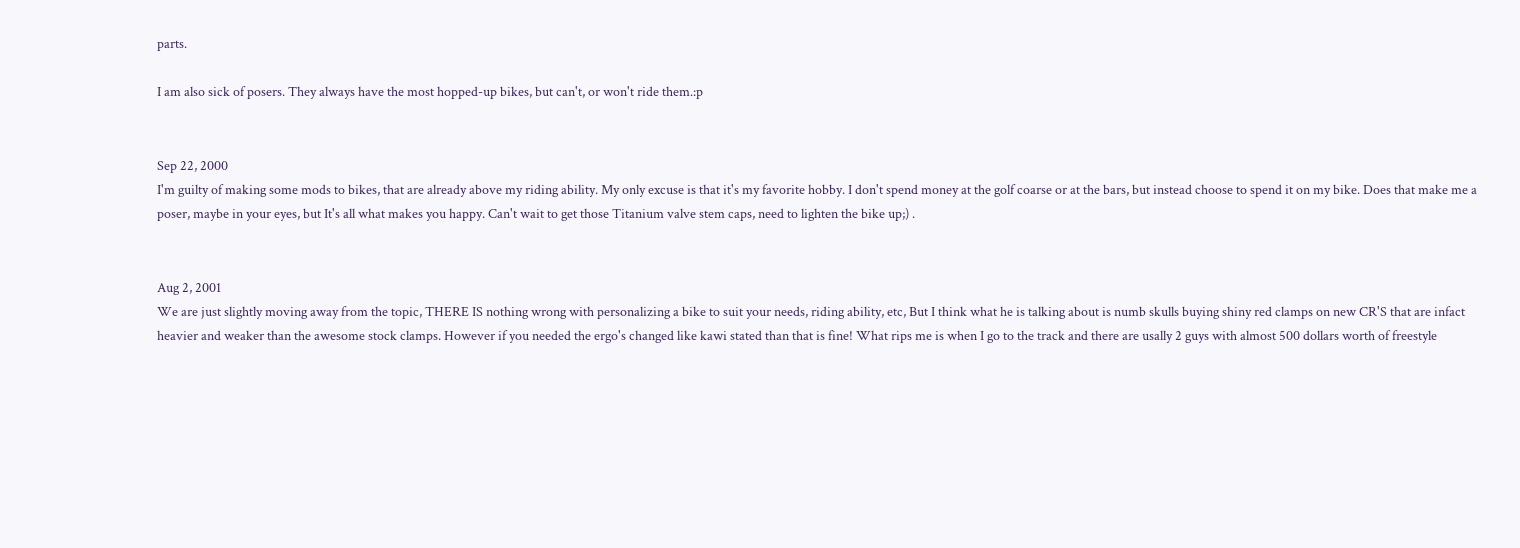parts.

I am also sick of posers. They always have the most hopped-up bikes, but can't, or won't ride them.:p


Sep 22, 2000
I'm guilty of making some mods to bikes, that are already above my riding ability. My only excuse is that it's my favorite hobby. I don't spend money at the golf coarse or at the bars, but instead choose to spend it on my bike. Does that make me a poser, maybe in your eyes, but It's all what makes you happy. Can't wait to get those Titanium valve stem caps, need to lighten the bike up;) .


Aug 2, 2001
We are just slightly moving away from the topic, THERE IS nothing wrong with personalizing a bike to suit your needs, riding ability, etc, But I think what he is talking about is numb skulls buying shiny red clamps on new CR'S that are infact heavier and weaker than the awesome stock clamps. However if you needed the ergo's changed like kawi stated than that is fine! What rips me is when I go to the track and there are usally 2 guys with almost 500 dollars worth of freestyle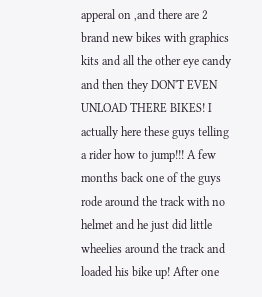apperal on ,and there are 2 brand new bikes with graphics kits and all the other eye candy and then they DON'T EVEN UNLOAD THERE BIKES! I actually here these guys telling a rider how to jump!!! A few months back one of the guys rode around the track with no helmet and he just did little wheelies around the track and loaded his bike up! After one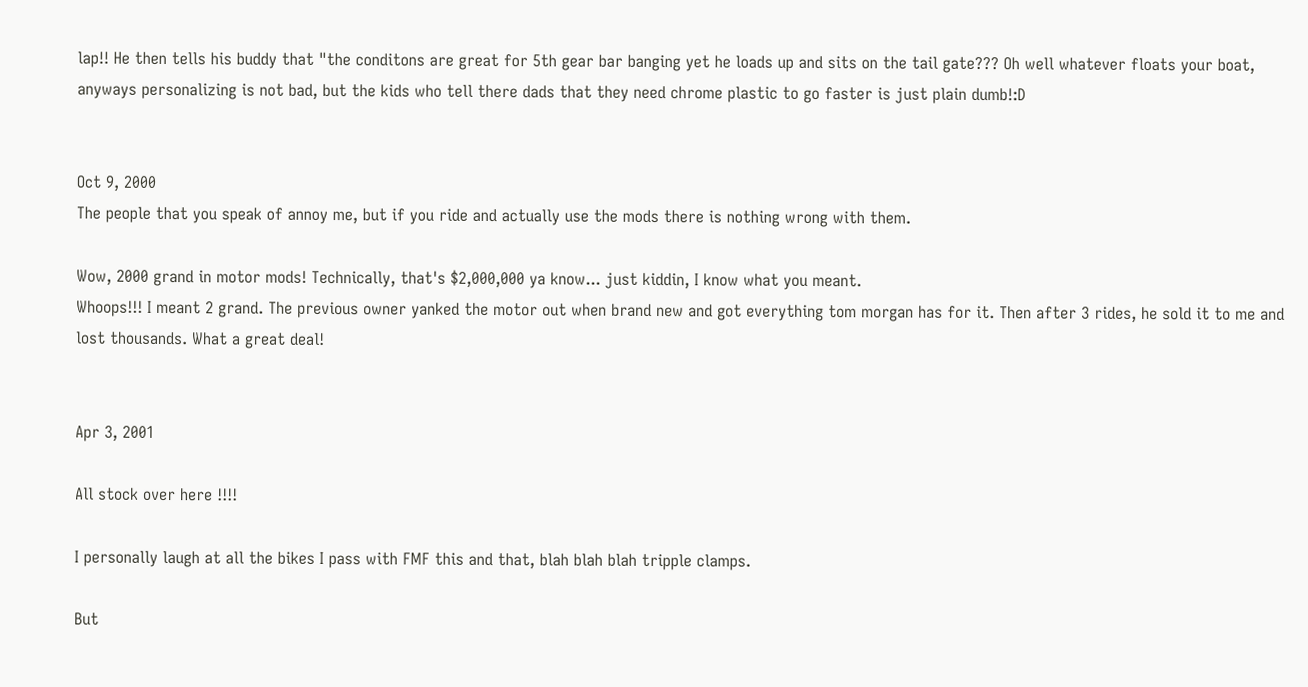lap!! He then tells his buddy that "the conditons are great for 5th gear bar banging yet he loads up and sits on the tail gate??? Oh well whatever floats your boat, anyways personalizing is not bad, but the kids who tell there dads that they need chrome plastic to go faster is just plain dumb!:D


Oct 9, 2000
The people that you speak of annoy me, but if you ride and actually use the mods there is nothing wrong with them.

Wow, 2000 grand in motor mods! Technically, that's $2,000,000 ya know... just kiddin, I know what you meant.
Whoops!!! I meant 2 grand. The previous owner yanked the motor out when brand new and got everything tom morgan has for it. Then after 3 rides, he sold it to me and lost thousands. What a great deal!


Apr 3, 2001

All stock over here !!!!

I personally laugh at all the bikes I pass with FMF this and that, blah blah blah tripple clamps.

But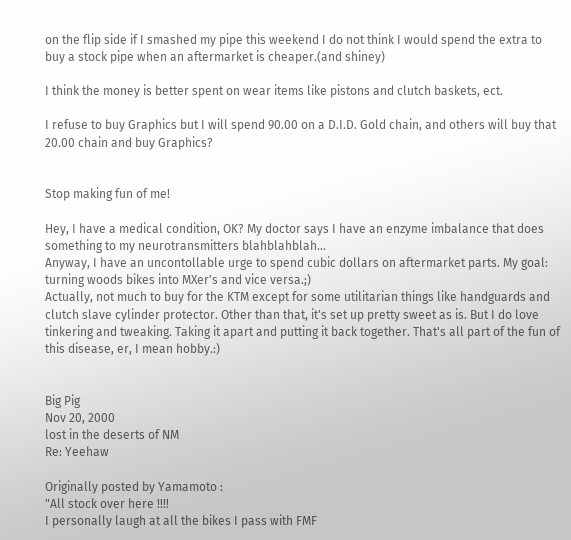on the flip side if I smashed my pipe this weekend I do not think I would spend the extra to buy a stock pipe when an aftermarket is cheaper.(and shiney)

I think the money is better spent on wear items like pistons and clutch baskets, ect.

I refuse to buy Graphics but I will spend 90.00 on a D.I.D. Gold chain, and others will buy that 20.00 chain and buy Graphics?


Stop making fun of me!

Hey, I have a medical condition, OK? My doctor says I have an enzyme imbalance that does something to my neurotransmitters blahblahblah...
Anyway, I have an uncontollable urge to spend cubic dollars on aftermarket parts. My goal: turning woods bikes into MXer's and vice versa.;)
Actually, not much to buy for the KTM except for some utilitarian things like handguards and clutch slave cylinder protector. Other than that, it's set up pretty sweet as is. But I do love tinkering and tweaking. Taking it apart and putting it back together. That's all part of the fun of this disease, er, I mean hobby.:)


Big Pig
Nov 20, 2000
lost in the deserts of NM
Re: Yeehaw

Originally posted by Yamamoto :
"All stock over here !!!!
I personally laugh at all the bikes I pass with FMF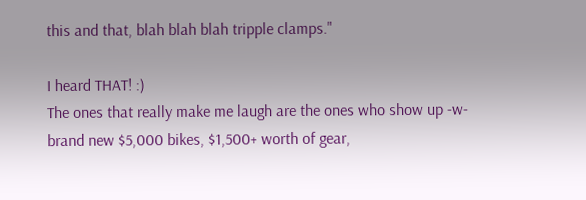this and that, blah blah blah tripple clamps."

I heard THAT! :)
The ones that really make me laugh are the ones who show up -w- brand new $5,000 bikes, $1,500+ worth of gear,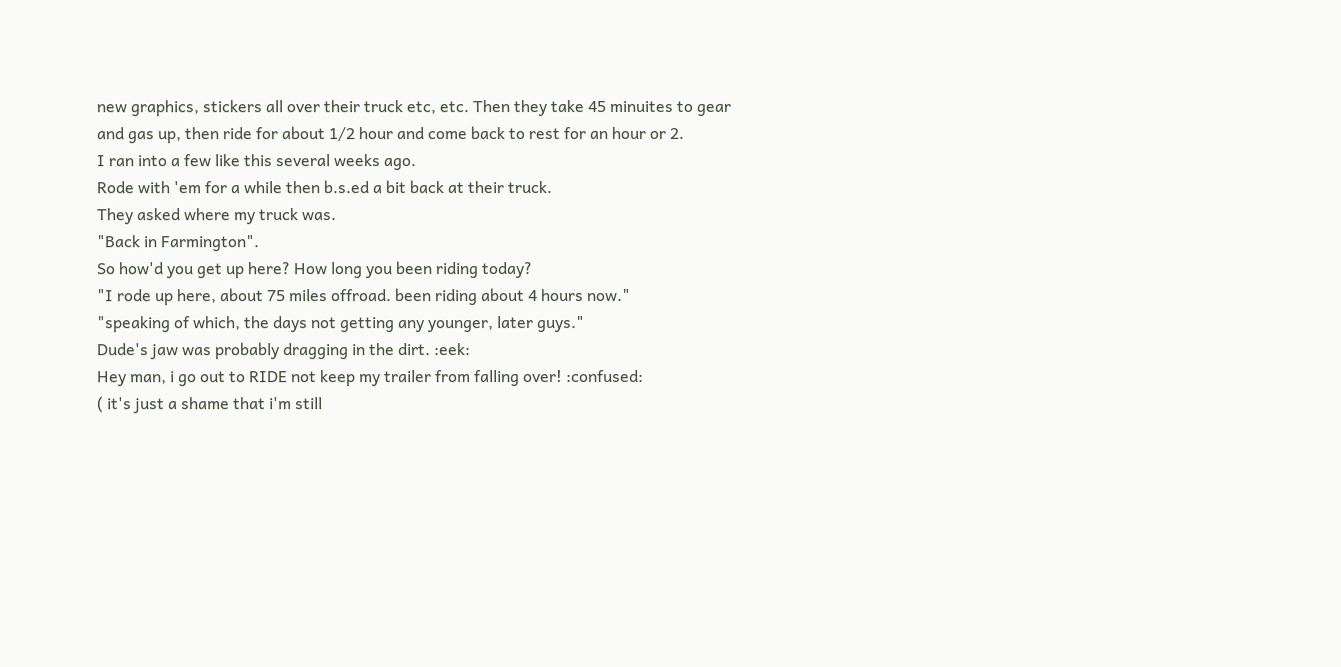new graphics, stickers all over their truck etc, etc. Then they take 45 minuites to gear and gas up, then ride for about 1/2 hour and come back to rest for an hour or 2.
I ran into a few like this several weeks ago.
Rode with 'em for a while then b.s.ed a bit back at their truck.
They asked where my truck was.
"Back in Farmington".
So how'd you get up here? How long you been riding today?
"I rode up here, about 75 miles offroad. been riding about 4 hours now."
"speaking of which, the days not getting any younger, later guys."
Dude's jaw was probably dragging in the dirt. :eek:
Hey man, i go out to RIDE not keep my trailer from falling over! :confused:
( it's just a shame that i'm still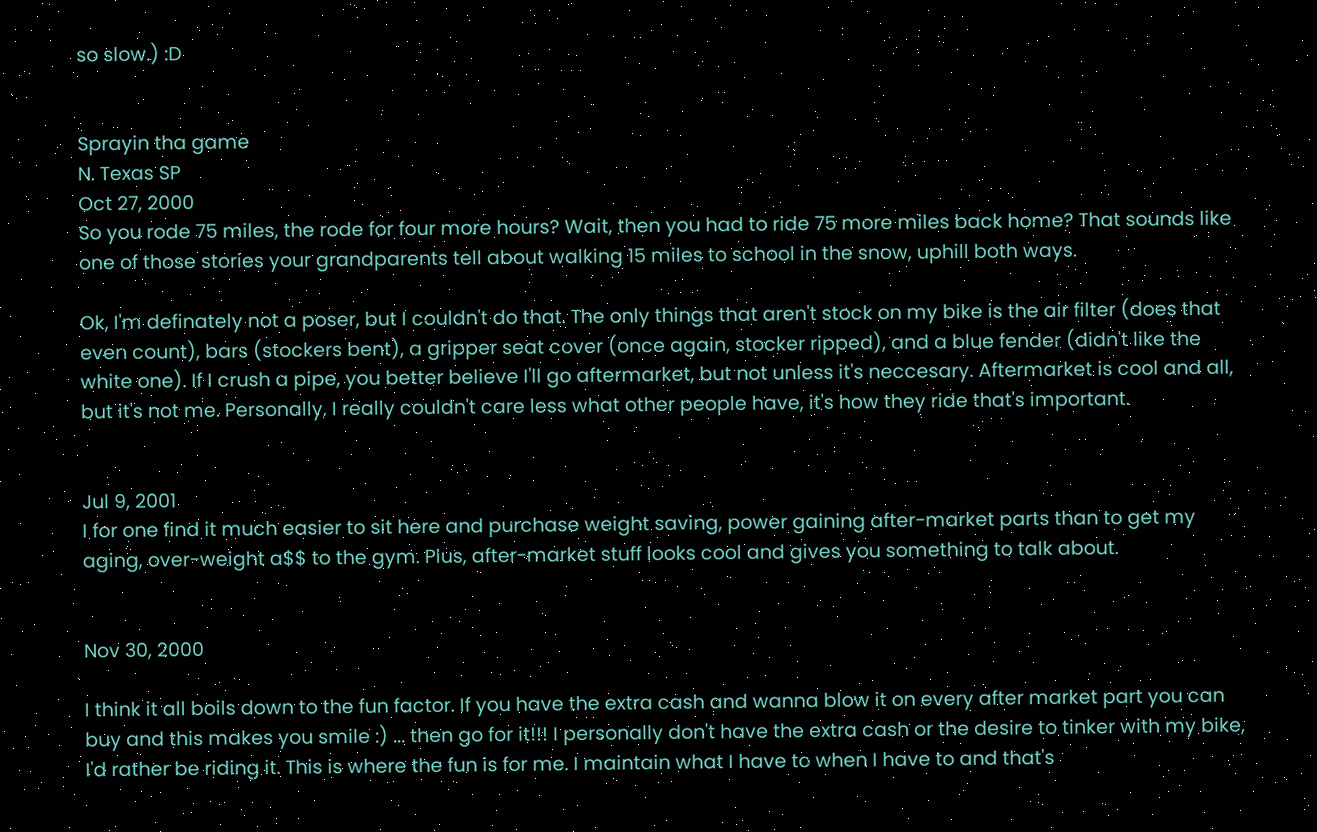so slow.) :D


Sprayin tha game
N. Texas SP
Oct 27, 2000
So you rode 75 miles, the rode for four more hours? Wait, then you had to ride 75 more miles back home? That sounds like one of those stories your grandparents tell about walking 15 miles to school in the snow, uphill both ways.

Ok, I'm definately not a poser, but I couldn't do that. The only things that aren't stock on my bike is the air filter (does that even count), bars (stockers bent), a gripper seat cover (once again, stocker ripped), and a blue fender (didn't like the white one). If I crush a pipe, you better believe I'll go aftermarket, but not unless it's neccesary. Aftermarket is cool and all, but it's not me. Personally, I really couldn't care less what other people have, it's how they ride that's important.


Jul 9, 2001
I for one find it much easier to sit here and purchase weight saving, power gaining after-market parts than to get my aging, over-weight a$$ to the gym. Plus, after-market stuff looks cool and gives you something to talk about.


Nov 30, 2000

I think it all boils down to the fun factor. If you have the extra cash and wanna blow it on every after market part you can buy and this makes you smile :) ... then go for it!!! I personally don't have the extra cash or the desire to tinker with my bike, I'd rather be riding it. This is where the fun is for me. I maintain what I have to when I have to and that's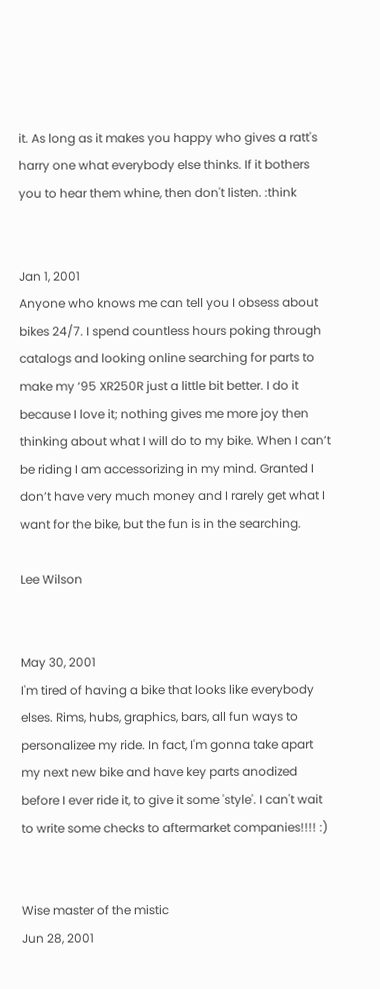it. As long as it makes you happy who gives a ratt's harry one what everybody else thinks. If it bothers you to hear them whine, then don't listen. :think


Jan 1, 2001
Anyone who knows me can tell you I obsess about bikes 24/7. I spend countless hours poking through catalogs and looking online searching for parts to make my ‘95 XR250R just a little bit better. I do it because I love it; nothing gives me more joy then thinking about what I will do to my bike. When I can’t be riding I am accessorizing in my mind. Granted I don’t have very much money and I rarely get what I want for the bike, but the fun is in the searching.

Lee Wilson


May 30, 2001
I'm tired of having a bike that looks like everybody elses. Rims, hubs, graphics, bars, all fun ways to personalizee my ride. In fact, I'm gonna take apart my next new bike and have key parts anodized before I ever ride it, to give it some 'style'. I can't wait to write some checks to aftermarket companies!!!! :)


Wise master of the mistic
Jun 28, 2001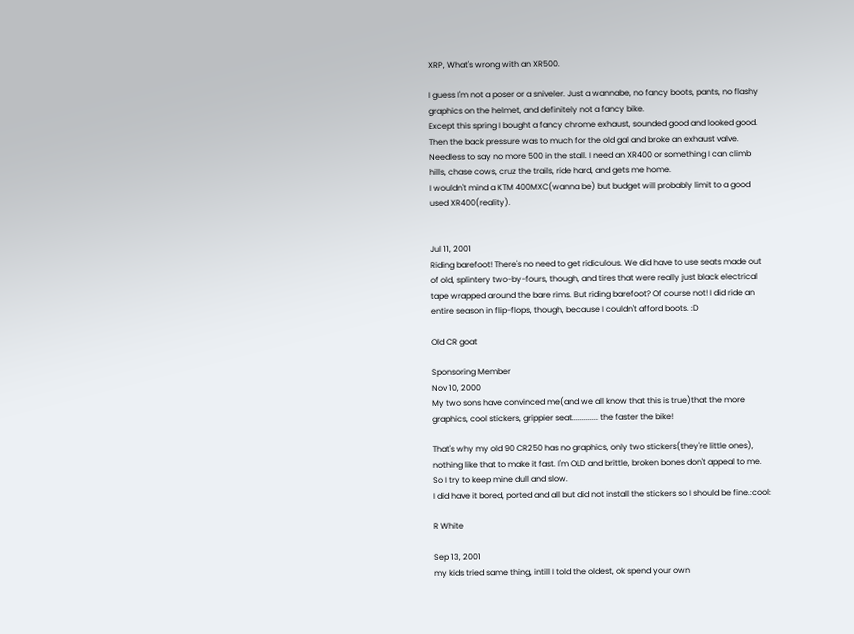XRP, What's wrong with an XR500.

I guess I'm not a poser or a sniveler. Just a wannabe, no fancy boots, pants, no flashy graphics on the helmet, and definitely not a fancy bike.
Except this spring I bought a fancy chrome exhaust, sounded good and looked good. Then the back pressure was to much for the old gal and broke an exhaust valve. Needless to say no more 500 in the stall. I need an XR400 or something I can climb hills, chase cows, cruz the trails, ride hard, and gets me home.
I wouldn't mind a KTM 400MXC(wanna be) but budget will probably limit to a good used XR400(reality).


Jul 11, 2001
Riding barefoot! There's no need to get ridiculous. We did have to use seats made out of old, splintery two-by-fours, though, and tires that were really just black electrical tape wrapped around the bare rims. But riding barefoot? Of course not! I did ride an entire season in flip-flops, though, because I couldn't afford boots. :D

Old CR goat

Sponsoring Member
Nov 10, 2000
My two sons have convinced me(and we all know that this is true)that the more graphics, cool stickers, grippier seat............. the faster the bike!

That's why my old 90 CR250 has no graphics, only two stickers(they're little ones), nothing like that to make it fast. I'm OLD and brittle, broken bones don't appeal to me. So I try to keep mine dull and slow.
I did have it bored, ported and all but did not install the stickers so I should be fine.:cool:

R White

Sep 13, 2001
my kids tried same thing, intill I told the oldest, ok spend your own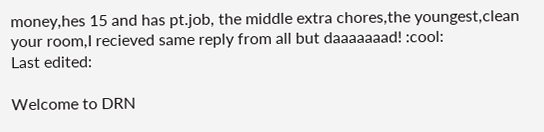money,hes 15 and has pt.job, the middle extra chores,the youngest,clean your room,I recieved same reply from all but daaaaaaad! :cool:
Last edited:

Welcome to DRN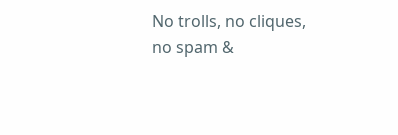No trolls, no cliques, no spam &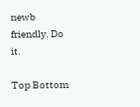newb friendly. Do it.

Top Bottom